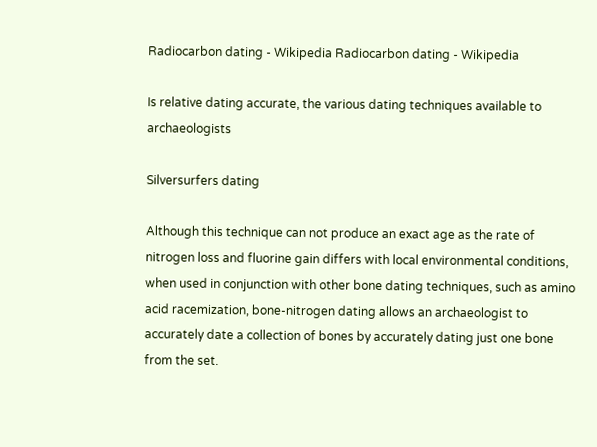Radiocarbon dating - Wikipedia Radiocarbon dating - Wikipedia

Is relative dating accurate, the various dating techniques available to archaeologists

Silversurfers dating

Although this technique can not produce an exact age as the rate of nitrogen loss and fluorine gain differs with local environmental conditions, when used in conjunction with other bone dating techniques, such as amino acid racemization, bone-nitrogen dating allows an archaeologist to accurately date a collection of bones by accurately dating just one bone from the set.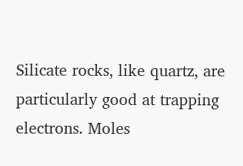Silicate rocks, like quartz, are particularly good at trapping electrons. Moles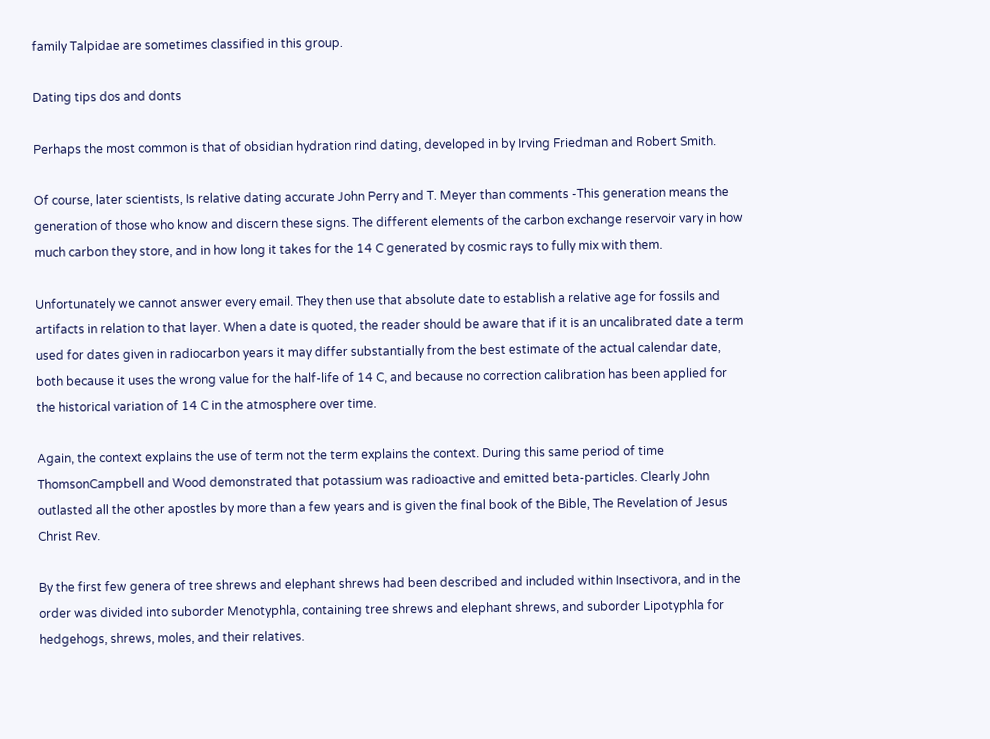family Talpidae are sometimes classified in this group.

Dating tips dos and donts

Perhaps the most common is that of obsidian hydration rind dating, developed in by Irving Friedman and Robert Smith.

Of course, later scientists, Is relative dating accurate John Perry and T. Meyer than comments -This generation means the generation of those who know and discern these signs. The different elements of the carbon exchange reservoir vary in how much carbon they store, and in how long it takes for the 14 C generated by cosmic rays to fully mix with them.

Unfortunately we cannot answer every email. They then use that absolute date to establish a relative age for fossils and artifacts in relation to that layer. When a date is quoted, the reader should be aware that if it is an uncalibrated date a term used for dates given in radiocarbon years it may differ substantially from the best estimate of the actual calendar date, both because it uses the wrong value for the half-life of 14 C, and because no correction calibration has been applied for the historical variation of 14 C in the atmosphere over time.

Again, the context explains the use of term not the term explains the context. During this same period of time ThomsonCampbell and Wood demonstrated that potassium was radioactive and emitted beta-particles. Clearly John outlasted all the other apostles by more than a few years and is given the final book of the Bible, The Revelation of Jesus Christ Rev.

By the first few genera of tree shrews and elephant shrews had been described and included within Insectivora, and in the order was divided into suborder Menotyphla, containing tree shrews and elephant shrews, and suborder Lipotyphla for hedgehogs, shrews, moles, and their relatives.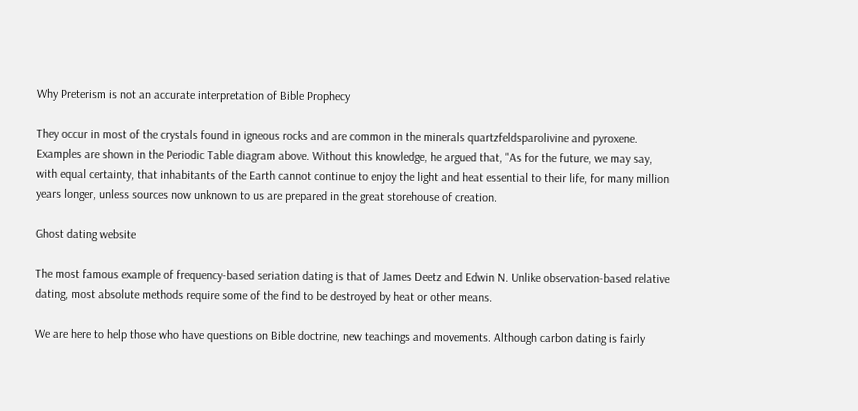Why Preterism is not an accurate interpretation of Bible Prophecy

They occur in most of the crystals found in igneous rocks and are common in the minerals quartzfeldsparolivine and pyroxene. Examples are shown in the Periodic Table diagram above. Without this knowledge, he argued that, "As for the future, we may say, with equal certainty, that inhabitants of the Earth cannot continue to enjoy the light and heat essential to their life, for many million years longer, unless sources now unknown to us are prepared in the great storehouse of creation.

Ghost dating website

The most famous example of frequency-based seriation dating is that of James Deetz and Edwin N. Unlike observation-based relative dating, most absolute methods require some of the find to be destroyed by heat or other means.

We are here to help those who have questions on Bible doctrine, new teachings and movements. Although carbon dating is fairly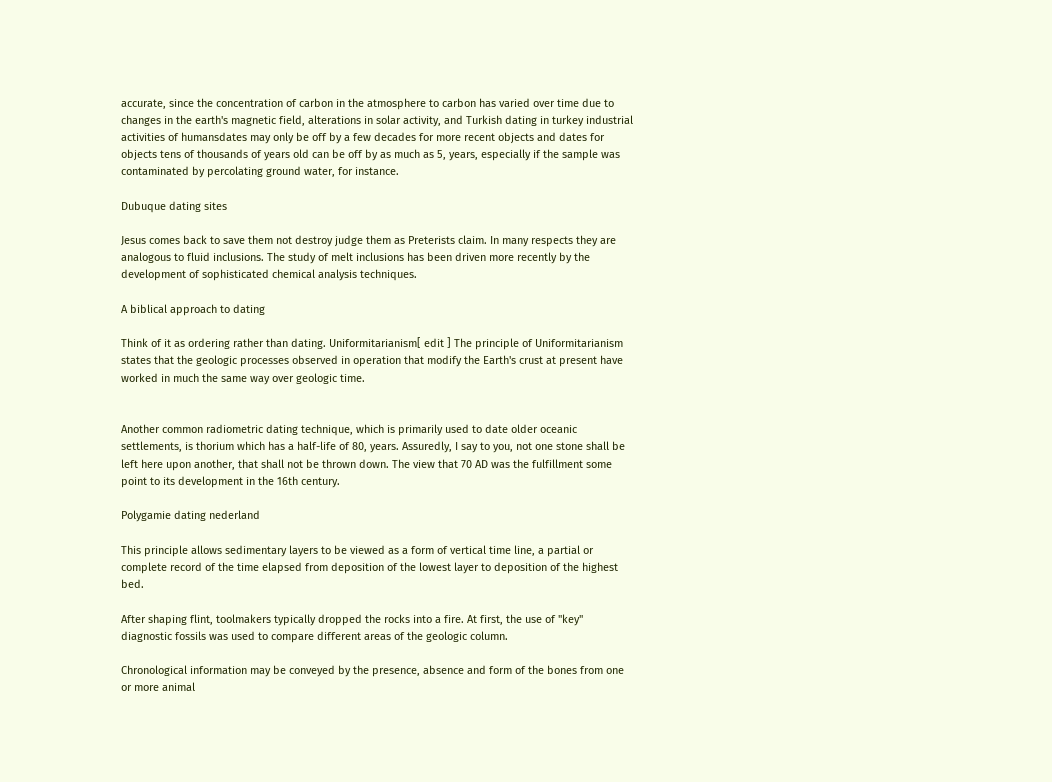accurate, since the concentration of carbon in the atmosphere to carbon has varied over time due to changes in the earth's magnetic field, alterations in solar activity, and Turkish dating in turkey industrial activities of humansdates may only be off by a few decades for more recent objects and dates for objects tens of thousands of years old can be off by as much as 5, years, especially if the sample was contaminated by percolating ground water, for instance.

Dubuque dating sites

Jesus comes back to save them not destroy judge them as Preterists claim. In many respects they are analogous to fluid inclusions. The study of melt inclusions has been driven more recently by the development of sophisticated chemical analysis techniques.

A biblical approach to dating

Think of it as ordering rather than dating. Uniformitarianism[ edit ] The principle of Uniformitarianism states that the geologic processes observed in operation that modify the Earth's crust at present have worked in much the same way over geologic time.


Another common radiometric dating technique, which is primarily used to date older oceanic settlements, is thorium which has a half-life of 80, years. Assuredly, I say to you, not one stone shall be left here upon another, that shall not be thrown down. The view that 70 AD was the fulfillment some point to its development in the 16th century.

Polygamie dating nederland

This principle allows sedimentary layers to be viewed as a form of vertical time line, a partial or complete record of the time elapsed from deposition of the lowest layer to deposition of the highest bed.

After shaping flint, toolmakers typically dropped the rocks into a fire. At first, the use of "key" diagnostic fossils was used to compare different areas of the geologic column.

Chronological information may be conveyed by the presence, absence and form of the bones from one or more animal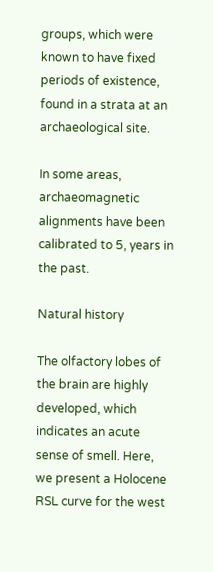groups, which were known to have fixed periods of existence, found in a strata at an archaeological site.

In some areas, archaeomagnetic alignments have been calibrated to 5, years in the past.

Natural history

The olfactory lobes of the brain are highly developed, which indicates an acute sense of smell. Here, we present a Holocene RSL curve for the west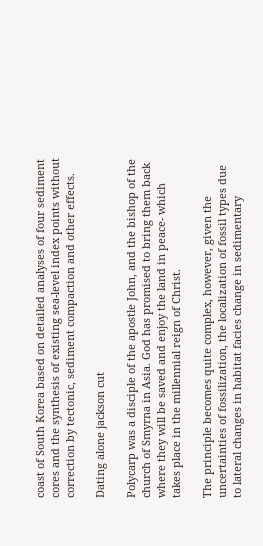coast of South Korea based on detailed analyses of four sediment cores and the synthesis of existing sea-level index points without correction by tectonic, sediment compaction and other effects.

Dating alone jackson cut

Polycarp was a disciple of the apostle John, and the bishop of the church of Smyrna in Asia. God has promised to bring them back where they will be saved and enjoy the land in peace- which takes place in the millennial reign of Christ.

The principle becomes quite complex, however, given the uncertainties of fossilization, the localization of fossil types due to lateral changes in habitat facies change in sedimentary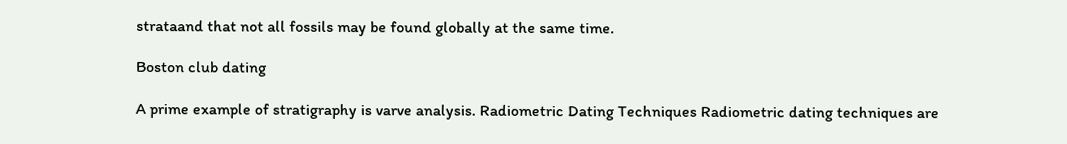strataand that not all fossils may be found globally at the same time.

Boston club dating

A prime example of stratigraphy is varve analysis. Radiometric Dating Techniques Radiometric dating techniques are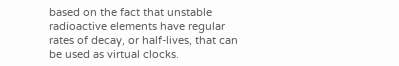based on the fact that unstable radioactive elements have regular rates of decay, or half-lives, that can be used as virtual clocks.